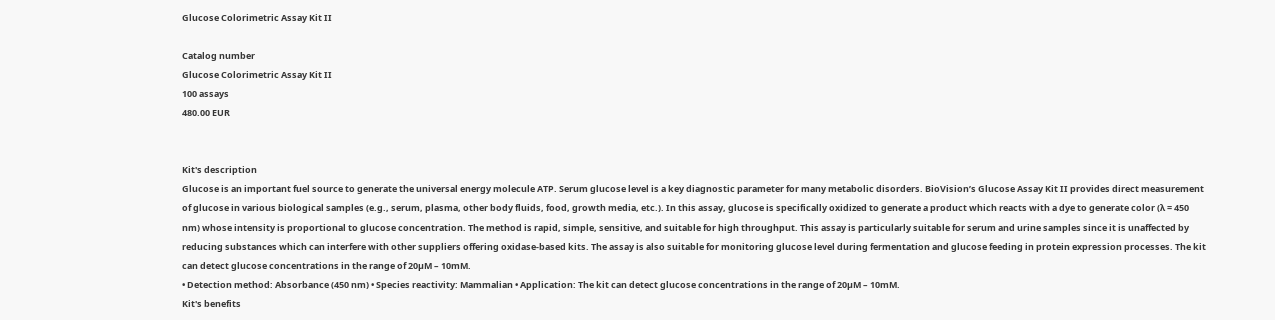Glucose Colorimetric Assay Kit II

Catalog number
Glucose Colorimetric Assay Kit II
100 assays
480.00 EUR


Kit's description
Glucose is an important fuel source to generate the universal energy molecule ATP. Serum glucose level is a key diagnostic parameter for many metabolic disorders. BioVision’s Glucose Assay Kit II provides direct measurement of glucose in various biological samples (e.g., serum, plasma, other body fluids, food, growth media, etc.). In this assay, glucose is specifically oxidized to generate a product which reacts with a dye to generate color (λ = 450 nm) whose intensity is proportional to glucose concentration. The method is rapid, simple, sensitive, and suitable for high throughput. This assay is particularly suitable for serum and urine samples since it is unaffected by reducing substances which can interfere with other suppliers offering oxidase-based kits. The assay is also suitable for monitoring glucose level during fermentation and glucose feeding in protein expression processes. The kit can detect glucose concentrations in the range of 20µM – 10mM.
• Detection method: Absorbance (450 nm) • Species reactivity: Mammalian • Application: The kit can detect glucose concentrations in the range of 20µM – 10mM.
Kit's benefits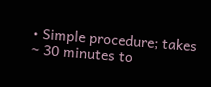• Simple procedure; takes ~ 30 minutes to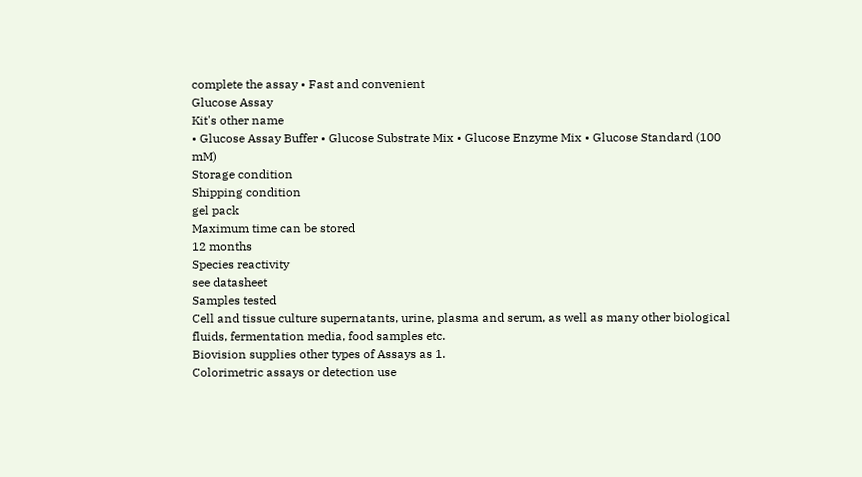complete the assay • Fast and convenient
Glucose Assay
Kit's other name
• Glucose Assay Buffer • Glucose Substrate Mix • Glucose Enzyme Mix • Glucose Standard (100 mM)
Storage condition
Shipping condition
gel pack
Maximum time can be stored
12 months
Species reactivity
see datasheet
Samples tested
Cell and tissue culture supernatants, urine, plasma and serum, as well as many other biological fluids, fermentation media, food samples etc.
Biovision supplies other types of Assays as 1.
Colorimetric assays or detection use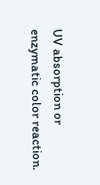UV absorption or enzymatic color reaction.